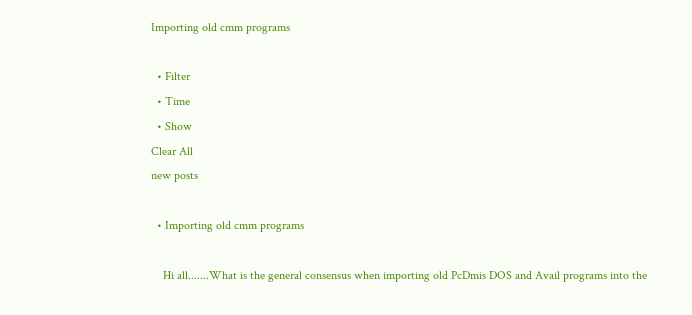Importing old cmm programs

  • Filter
  • Time
  • Show
Clear All
new posts

  • Importing old cmm programs

    Hi all.......What is the general consensus when importing old PcDmis DOS and Avail programs into the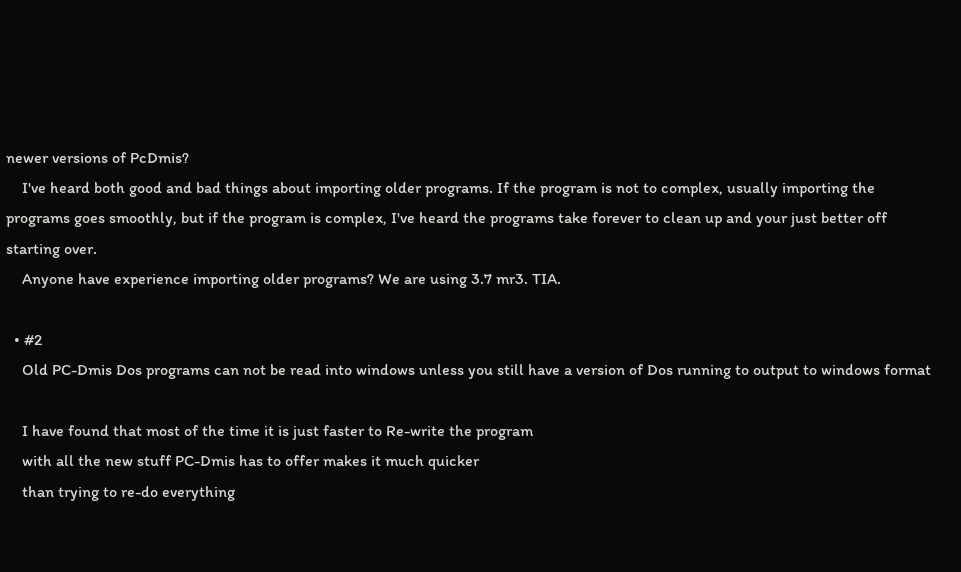newer versions of PcDmis?
    I've heard both good and bad things about importing older programs. If the program is not to complex, usually importing the programs goes smoothly, but if the program is complex, I've heard the programs take forever to clean up and your just better off starting over.
    Anyone have experience importing older programs? We are using 3.7 mr3. TIA.

  • #2
    Old PC-Dmis Dos programs can not be read into windows unless you still have a version of Dos running to output to windows format

    I have found that most of the time it is just faster to Re-write the program
    with all the new stuff PC-Dmis has to offer makes it much quicker
    than trying to re-do everything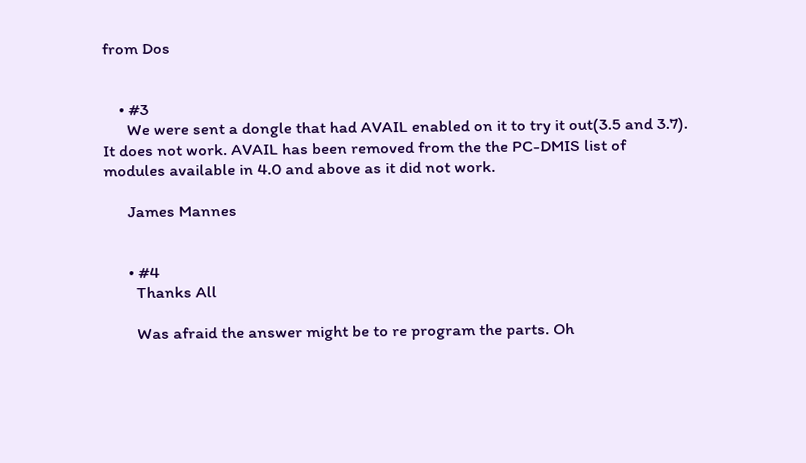from Dos


    • #3
      We were sent a dongle that had AVAIL enabled on it to try it out(3.5 and 3.7). It does not work. AVAIL has been removed from the the PC-DMIS list of modules available in 4.0 and above as it did not work.

      James Mannes


      • #4
        Thanks All

        Was afraid the answer might be to re program the parts. Oh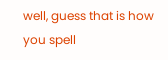well, guess that is how you spell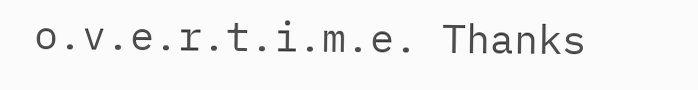o.v.e.r.t.i.m.e. Thanks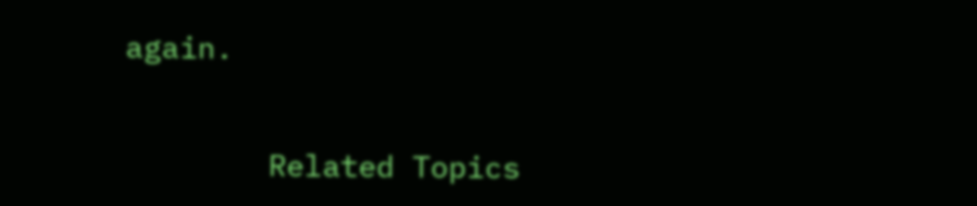again.


        Related Topics